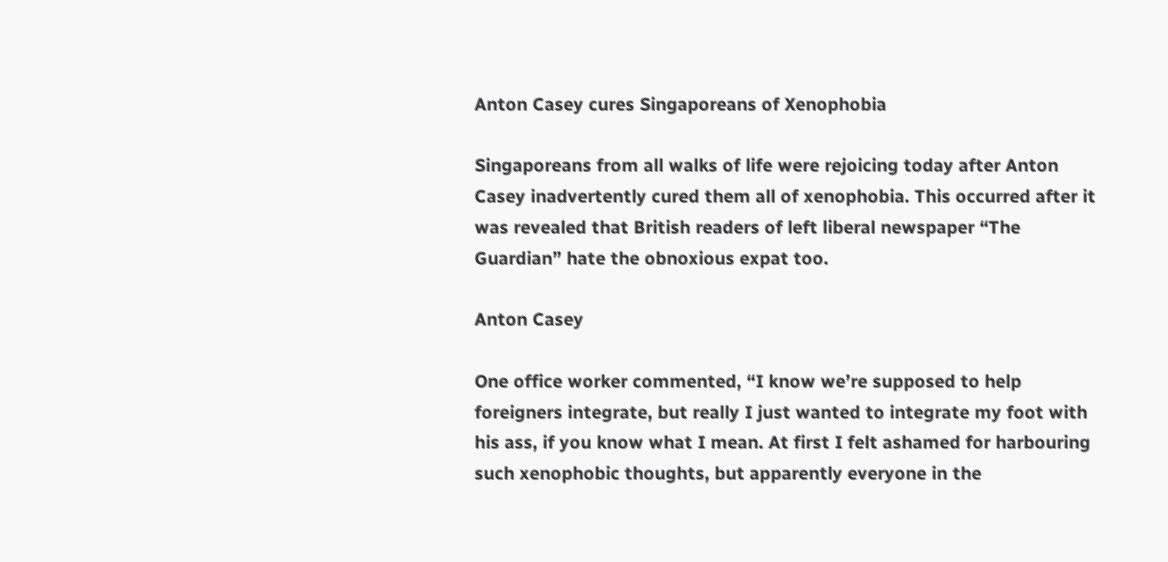Anton Casey cures Singaporeans of Xenophobia

Singaporeans from all walks of life were rejoicing today after Anton Casey inadvertently cured them all of xenophobia. This occurred after it was revealed that British readers of left liberal newspaper “The Guardian” hate the obnoxious expat too.

Anton Casey

One office worker commented, “I know we’re supposed to help foreigners integrate, but really I just wanted to integrate my foot with his ass, if you know what I mean. At first I felt ashamed for harbouring such xenophobic thoughts, but apparently everyone in the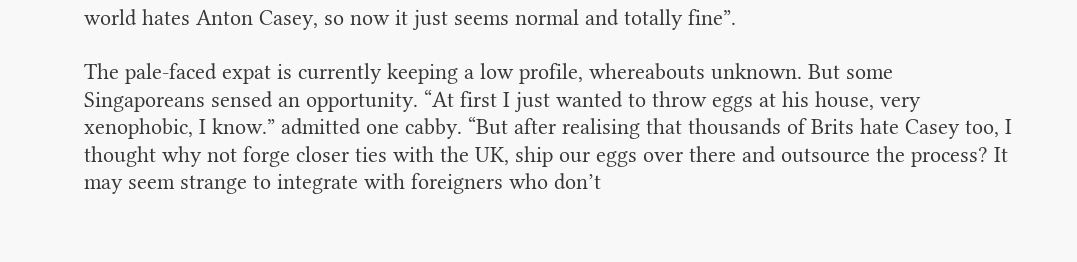world hates Anton Casey, so now it just seems normal and totally fine”.

The pale-faced expat is currently keeping a low profile, whereabouts unknown. But some Singaporeans sensed an opportunity. “At first I just wanted to throw eggs at his house, very xenophobic, I know.” admitted one cabby. “But after realising that thousands of Brits hate Casey too, I thought why not forge closer ties with the UK, ship our eggs over there and outsource the process? It may seem strange to integrate with foreigners who don’t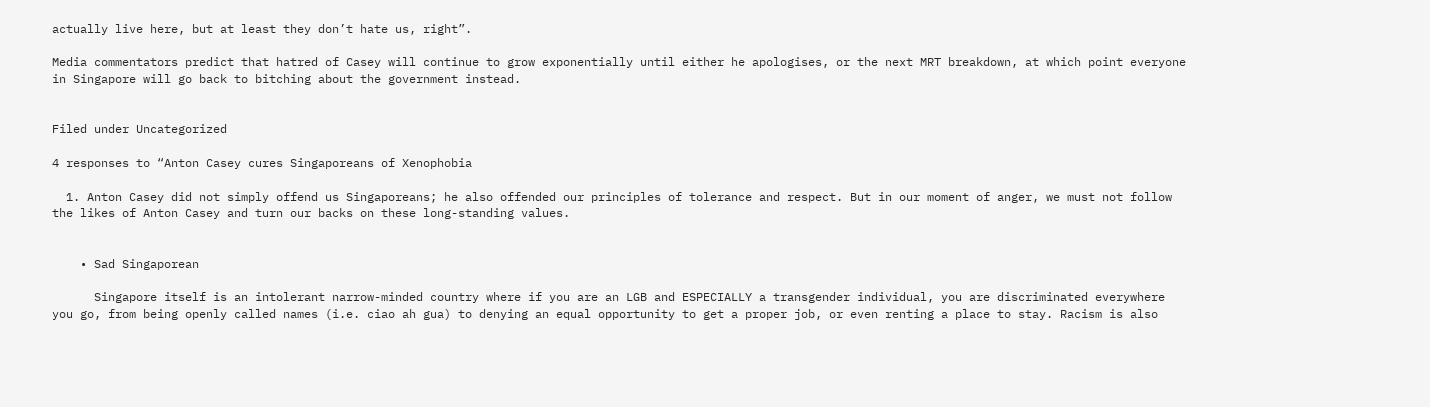actually live here, but at least they don’t hate us, right”.

Media commentators predict that hatred of Casey will continue to grow exponentially until either he apologises, or the next MRT breakdown, at which point everyone in Singapore will go back to bitching about the government instead.


Filed under Uncategorized

4 responses to “Anton Casey cures Singaporeans of Xenophobia

  1. Anton Casey did not simply offend us Singaporeans; he also offended our principles of tolerance and respect. But in our moment of anger, we must not follow the likes of Anton Casey and turn our backs on these long-standing values.


    • Sad Singaporean

      Singapore itself is an intolerant narrow-minded country where if you are an LGB and ESPECIALLY a transgender individual, you are discriminated everywhere you go, from being openly called names (i.e. ciao ah gua) to denying an equal opportunity to get a proper job, or even renting a place to stay. Racism is also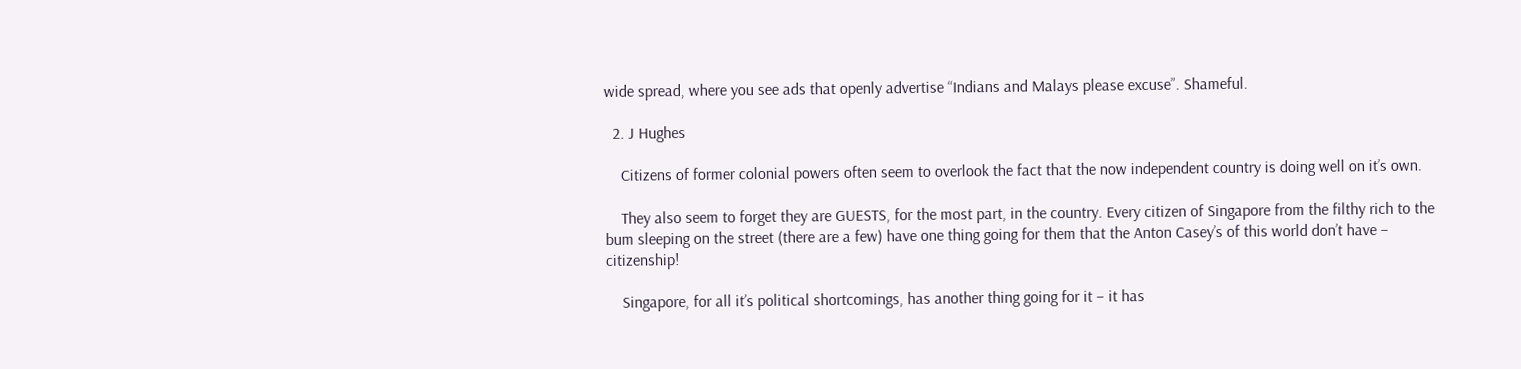wide spread, where you see ads that openly advertise “Indians and Malays please excuse”. Shameful.

  2. J Hughes

    Citizens of former colonial powers often seem to overlook the fact that the now independent country is doing well on it’s own.

    They also seem to forget they are GUESTS, for the most part, in the country. Every citizen of Singapore from the filthy rich to the bum sleeping on the street (there are a few) have one thing going for them that the Anton Casey’s of this world don’t have – citizenship!

    Singapore, for all it’s political shortcomings, has another thing going for it – it has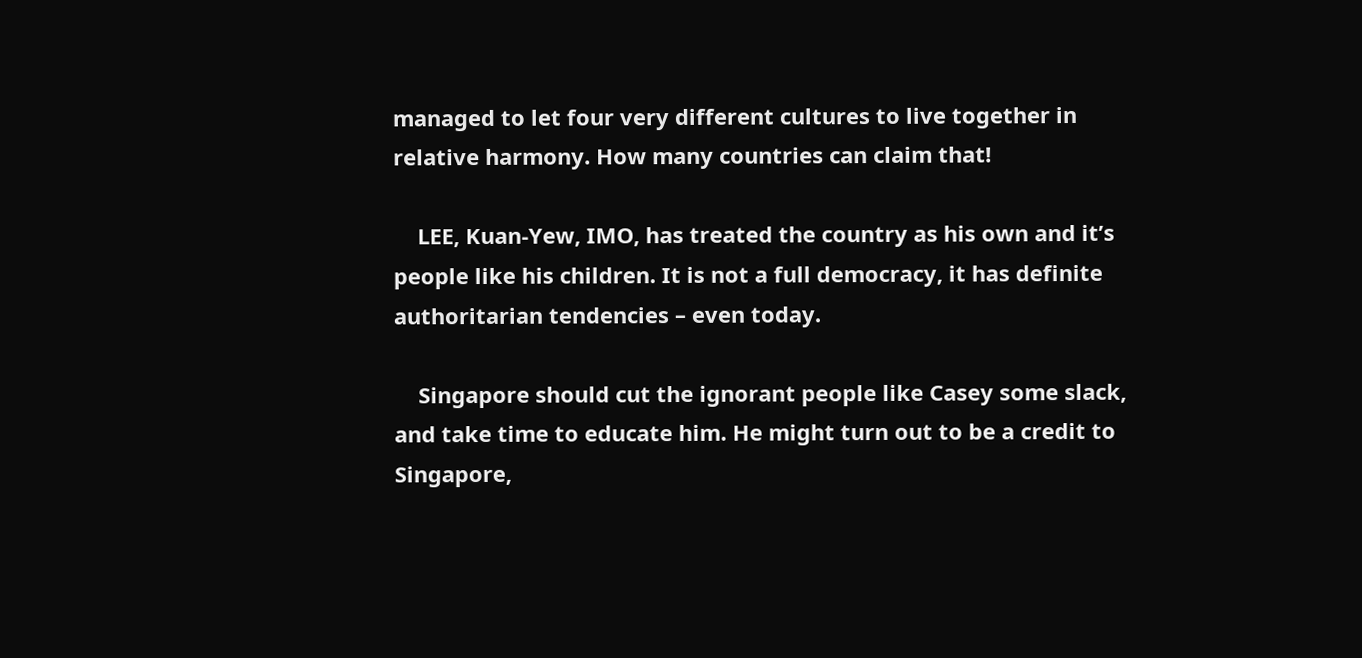managed to let four very different cultures to live together in relative harmony. How many countries can claim that!

    LEE, Kuan-Yew, IMO, has treated the country as his own and it’s people like his children. It is not a full democracy, it has definite authoritarian tendencies – even today.

    Singapore should cut the ignorant people like Casey some slack, and take time to educate him. He might turn out to be a credit to Singapore,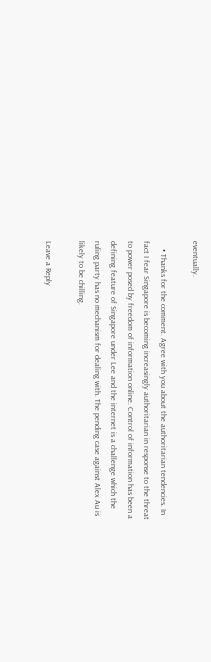eventually.

    • Thanks for the comment. Agree with you about the authoritarian tendencies. In fact I fear Singapore is becoming increasingly authoritarian in response to the threat to power posed by freedom of information online. Control of information has been a defining feature of Singapore under Lee and the internet is a challenge which the ruling party has no mechanism for dealing with. The pending case against Alex Au is likely to be chilling.

Leave a Reply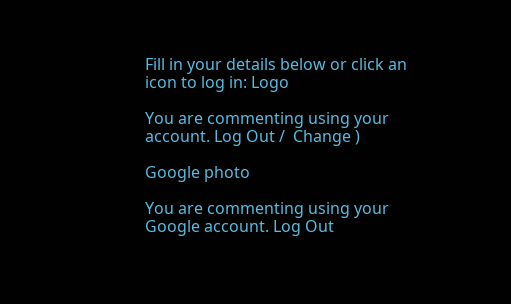Fill in your details below or click an icon to log in: Logo

You are commenting using your account. Log Out /  Change )

Google photo

You are commenting using your Google account. Log Out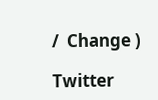/  Change )

Twitter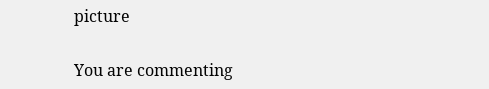picture

You are commenting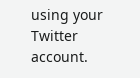using your Twitter account.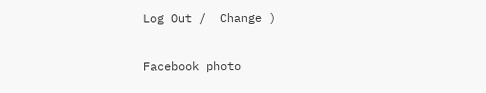Log Out /  Change )

Facebook photo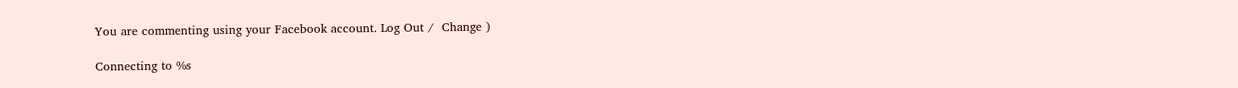You are commenting using your Facebook account. Log Out /  Change )

Connecting to %s